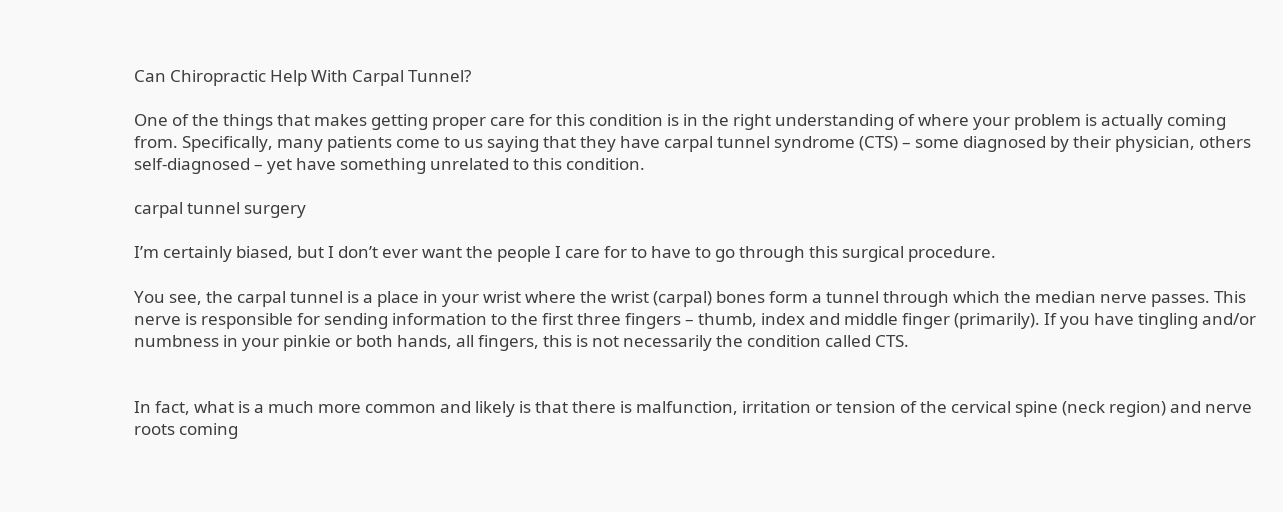Can Chiropractic Help With Carpal Tunnel?

One of the things that makes getting proper care for this condition is in the right understanding of where your problem is actually coming from. Specifically, many patients come to us saying that they have carpal tunnel syndrome (CTS) – some diagnosed by their physician, others self-diagnosed – yet have something unrelated to this condition.

carpal tunnel surgery

I’m certainly biased, but I don’t ever want the people I care for to have to go through this surgical procedure.

You see, the carpal tunnel is a place in your wrist where the wrist (carpal) bones form a tunnel through which the median nerve passes. This nerve is responsible for sending information to the first three fingers – thumb, index and middle finger (primarily). If you have tingling and/or numbness in your pinkie or both hands, all fingers, this is not necessarily the condition called CTS.


In fact, what is a much more common and likely is that there is malfunction, irritation or tension of the cervical spine (neck region) and nerve roots coming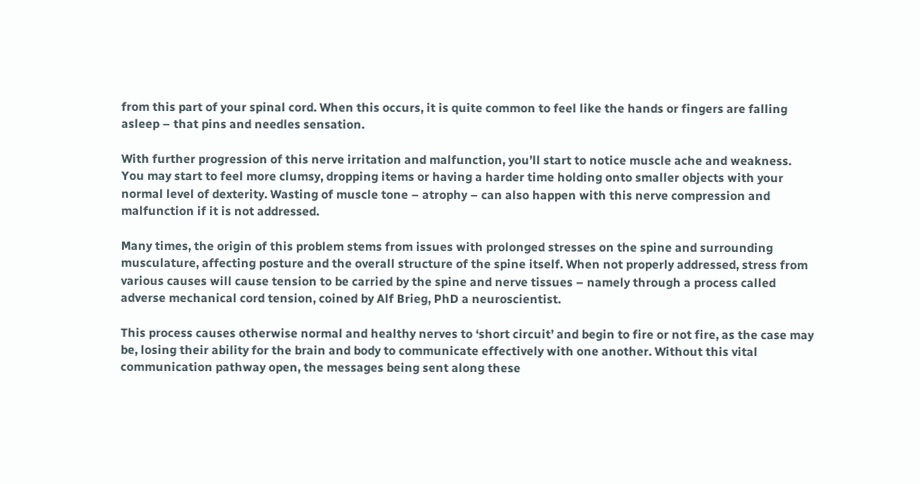from this part of your spinal cord. When this occurs, it is quite common to feel like the hands or fingers are falling asleep – that pins and needles sensation.

With further progression of this nerve irritation and malfunction, you’ll start to notice muscle ache and weakness. You may start to feel more clumsy, dropping items or having a harder time holding onto smaller objects with your normal level of dexterity. Wasting of muscle tone – atrophy – can also happen with this nerve compression and malfunction if it is not addressed.

Many times, the origin of this problem stems from issues with prolonged stresses on the spine and surrounding musculature, affecting posture and the overall structure of the spine itself. When not properly addressed, stress from various causes will cause tension to be carried by the spine and nerve tissues – namely through a process called adverse mechanical cord tension, coined by Alf Brieg, PhD a neuroscientist.

This process causes otherwise normal and healthy nerves to ‘short circuit’ and begin to fire or not fire, as the case may be, losing their ability for the brain and body to communicate effectively with one another. Without this vital communication pathway open, the messages being sent along these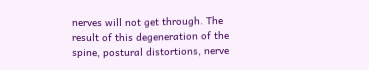nerves will not get through. The result of this degeneration of the spine, postural distortions, nerve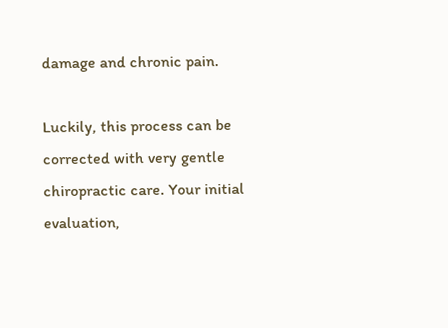damage and chronic pain.

Luckily, this process can be corrected with very gentle chiropractic care. Your initial evaluation,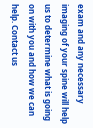exam and any necessary imaging of your spine will help us to determine what is going on with you and how we can help. Contact us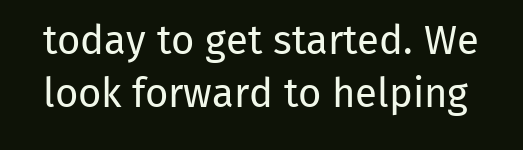today to get started. We look forward to helping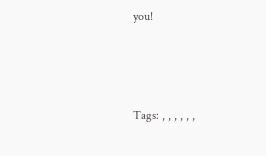you!



Tags: , , , , , ,